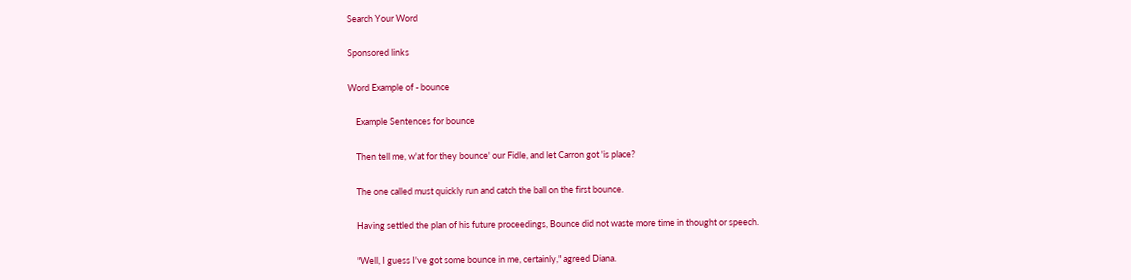Search Your Word

Sponsored links

Word Example of - bounce

    Example Sentences for bounce

    Then tell me, w'at for they bounce' our Fidle, and let Carron got 'is place?

    The one called must quickly run and catch the ball on the first bounce.

    Having settled the plan of his future proceedings, Bounce did not waste more time in thought or speech.

    "Well, I guess I've got some bounce in me, certainly," agreed Diana.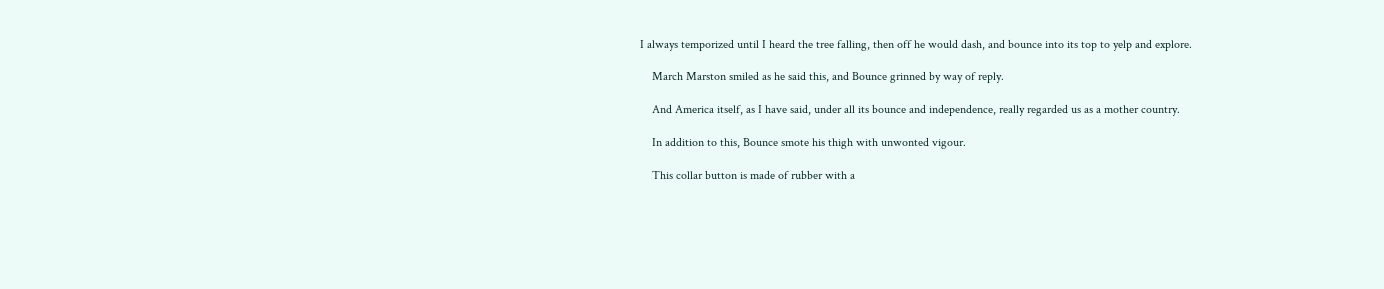I always temporized until I heard the tree falling, then off he would dash, and bounce into its top to yelp and explore.

    March Marston smiled as he said this, and Bounce grinned by way of reply.

    And America itself, as I have said, under all its bounce and independence, really regarded us as a mother country.

    In addition to this, Bounce smote his thigh with unwonted vigour.

    This collar button is made of rubber with a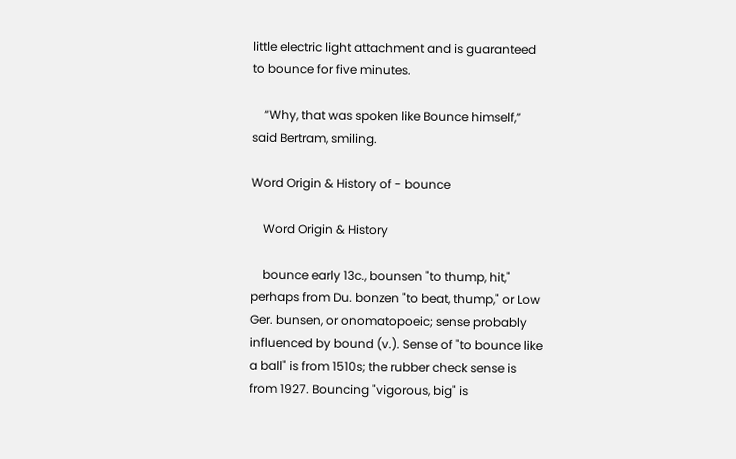little electric light attachment and is guaranteed to bounce for five minutes.

    “Why, that was spoken like Bounce himself,” said Bertram, smiling.

Word Origin & History of - bounce

    Word Origin & History

    bounce early 13c., bounsen "to thump, hit," perhaps from Du. bonzen "to beat, thump," or Low Ger. bunsen, or onomatopoeic; sense probably influenced by bound (v.). Sense of "to bounce like a ball" is from 1510s; the rubber check sense is from 1927. Bouncing "vigorous, big" is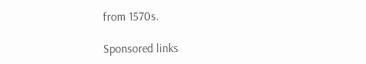from 1570s.

Sponsored links